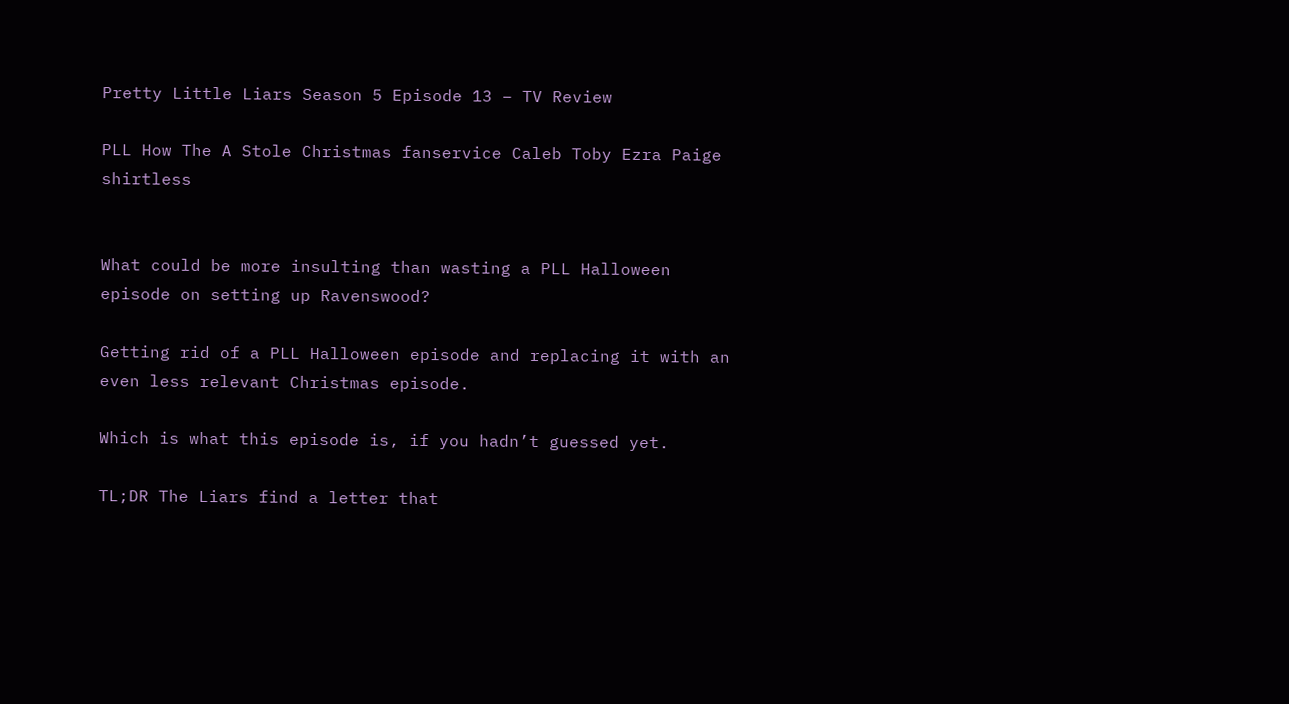Pretty Little Liars Season 5 Episode 13 – TV Review

PLL How The A Stole Christmas fanservice Caleb Toby Ezra Paige shirtless


What could be more insulting than wasting a PLL Halloween episode on setting up Ravenswood?

Getting rid of a PLL Halloween episode and replacing it with an even less relevant Christmas episode.

Which is what this episode is, if you hadn’t guessed yet.

TL;DR The Liars find a letter that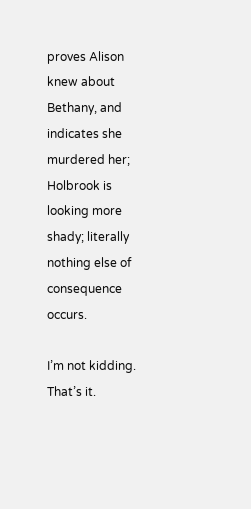proves Alison knew about Bethany, and indicates she murdered her; Holbrook is looking more shady; literally nothing else of consequence occurs.

I’m not kidding. That’s it.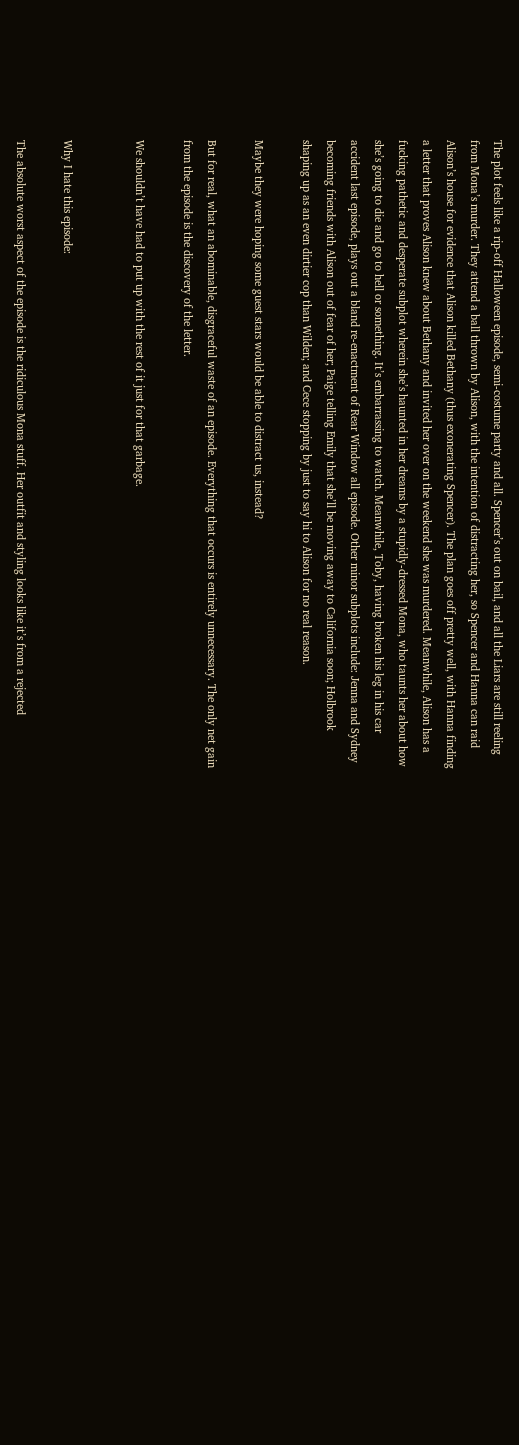The plot feels like a rip-off Halloween episode, semi-costume party and all. Spencer’s out on bail, and all the Liars are still reeling from Mona’s murder. They attend a ball thrown by Alison, with the intention of distracting her, so Spencer and Hanna can raid Alison’s house for evidence that Alison killed Bethany (thus exonerating Spencer). The plan goes off pretty well, with Hanna finding a letter that proves Alison knew about Bethany and invited her over on the weekend she was murdered. Meanwhile, Alison has a fucking pathetic and desperate subplot wherein she’s haunted in her dreams by a stupidly-dressed Mona, who taunts her about how she’s going to die and go to hell or something. It’s embarrassing to watch. Meanwhile, Toby, having broken his leg in his car accident last episode, plays out a bland re-enactment of Rear Window all episode. Other minor subplots include: Jenna and Sydney becoming friends with Alison out of fear of her; Paige telling Emily that she’ll be moving away to California soon; Holbrook shaping up as an even dirtier cop than Wilden; and Cece stopping by just to say hi to Alison for no real reason.

Maybe they were hoping some guest stars would be able to distract us, instead?

But for real, what an abominable, disgraceful waste of an episode. Everything that occurs is entirely unnecessary. The only net gain from the episode is the discovery of the letter.

We shouldn’t have had to put up with the rest of it just for that garbage.


Why I hate this episode:

The absolute worst aspect of the episode is the ridiculous Mona stuff. Her outfit and styling looks like it’s from a rejected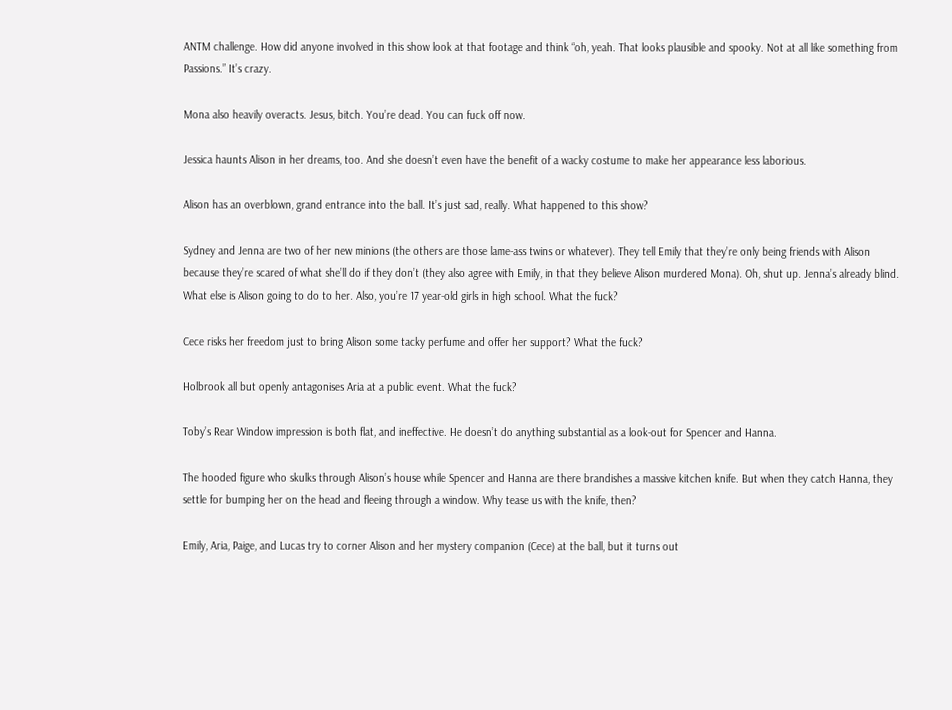ANTM challenge. How did anyone involved in this show look at that footage and think “oh, yeah. That looks plausible and spooky. Not at all like something from Passions.” It’s crazy.

Mona also heavily overacts. Jesus, bitch. You’re dead. You can fuck off now.

Jessica haunts Alison in her dreams, too. And she doesn’t even have the benefit of a wacky costume to make her appearance less laborious.

Alison has an overblown, grand entrance into the ball. It’s just sad, really. What happened to this show?

Sydney and Jenna are two of her new minions (the others are those lame-ass twins or whatever). They tell Emily that they’re only being friends with Alison because they’re scared of what she’ll do if they don’t (they also agree with Emily, in that they believe Alison murdered Mona). Oh, shut up. Jenna’s already blind. What else is Alison going to do to her. Also, you’re 17 year-old girls in high school. What the fuck?

Cece risks her freedom just to bring Alison some tacky perfume and offer her support? What the fuck?

Holbrook all but openly antagonises Aria at a public event. What the fuck?

Toby’s Rear Window impression is both flat, and ineffective. He doesn’t do anything substantial as a look-out for Spencer and Hanna.

The hooded figure who skulks through Alison’s house while Spencer and Hanna are there brandishes a massive kitchen knife. But when they catch Hanna, they settle for bumping her on the head and fleeing through a window. Why tease us with the knife, then?

Emily, Aria, Paige, and Lucas try to corner Alison and her mystery companion (Cece) at the ball, but it turns out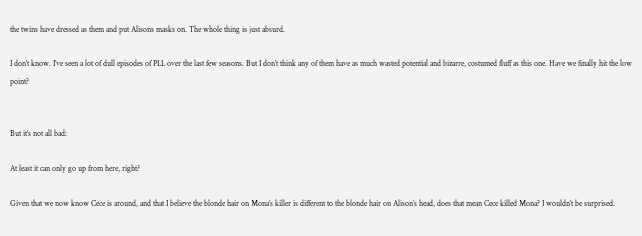the twins have dressed as them and put Alisons masks on. The whole thing is just absurd.

I don’t know. I’ve seen a lot of dull episodes of PLL over the last few seasons. But I don’t think any of them have as much wasted potential and bizarre, costumed fluff as this one. Have we finally hit the low point?


But it’s not all bad:

At least it can only go up from here, right?

Given that we now know Cece is around, and that I believe the blonde hair on Mona’s killer is different to the blonde hair on Alison’s head, does that mean Cece killed Mona? I wouldn’t be surprised.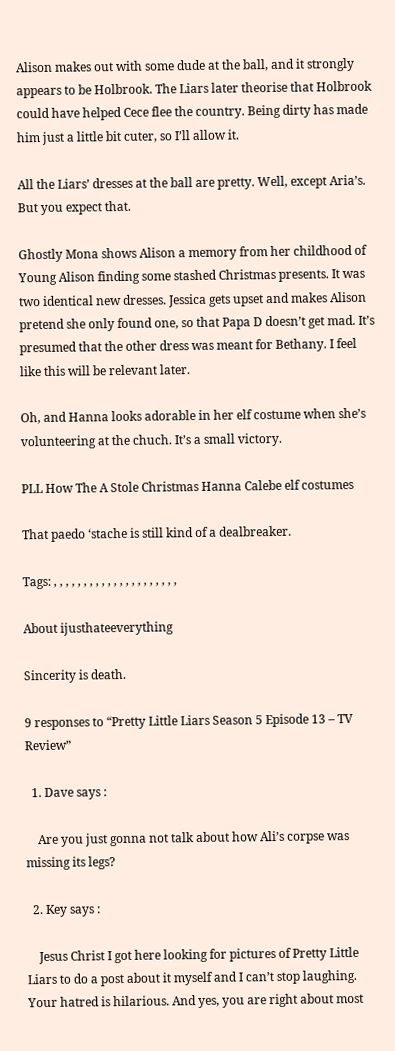Alison makes out with some dude at the ball, and it strongly appears to be Holbrook. The Liars later theorise that Holbrook could have helped Cece flee the country. Being dirty has made him just a little bit cuter, so I’ll allow it.

All the Liars’ dresses at the ball are pretty. Well, except Aria’s. But you expect that.

Ghostly Mona shows Alison a memory from her childhood of Young Alison finding some stashed Christmas presents. It was two identical new dresses. Jessica gets upset and makes Alison pretend she only found one, so that Papa D doesn’t get mad. It’s presumed that the other dress was meant for Bethany. I feel like this will be relevant later.

Oh, and Hanna looks adorable in her elf costume when she’s volunteering at the chuch. It’s a small victory.

PLL How The A Stole Christmas Hanna Calebe elf costumes

That paedo ‘stache is still kind of a dealbreaker.

Tags: , , , , , , , , , , , , , , , , , , , , ,

About ijusthateeverything

Sincerity is death.

9 responses to “Pretty Little Liars Season 5 Episode 13 – TV Review”

  1. Dave says :

    Are you just gonna not talk about how Ali’s corpse was missing its legs?

  2. Key says :

    Jesus Christ I got here looking for pictures of Pretty Little Liars to do a post about it myself and I can’t stop laughing. Your hatred is hilarious. And yes, you are right about most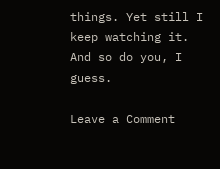things. Yet still I keep watching it. And so do you, I guess.

Leave a Comment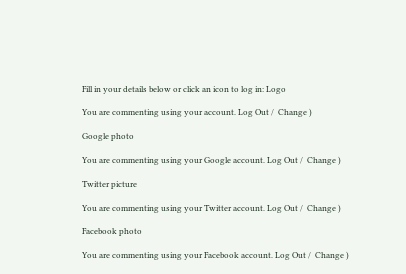Fill in your details below or click an icon to log in: Logo

You are commenting using your account. Log Out /  Change )

Google photo

You are commenting using your Google account. Log Out /  Change )

Twitter picture

You are commenting using your Twitter account. Log Out /  Change )

Facebook photo

You are commenting using your Facebook account. Log Out /  Change )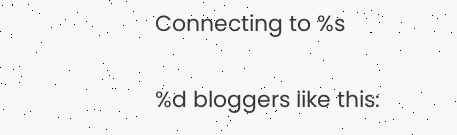Connecting to %s

%d bloggers like this: